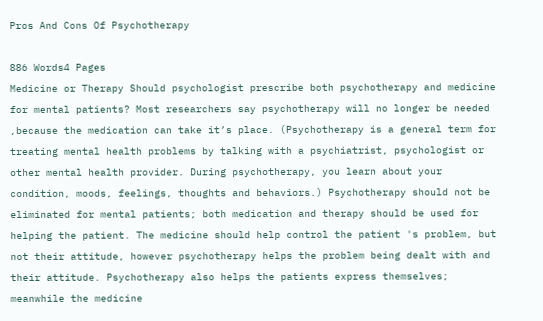Pros And Cons Of Psychotherapy

886 Words4 Pages
Medicine or Therapy Should psychologist prescribe both psychotherapy and medicine for mental patients? Most researchers say psychotherapy will no longer be needed ,because the medication can take it’s place. (Psychotherapy is a general term for treating mental health problems by talking with a psychiatrist, psychologist or other mental health provider. During psychotherapy, you learn about your condition, moods, feelings, thoughts and behaviors.) Psychotherapy should not be eliminated for mental patients; both medication and therapy should be used for helping the patient. The medicine should help control the patient 's problem, but not their attitude, however psychotherapy helps the problem being dealt with and their attitude. Psychotherapy also helps the patients express themselves; meanwhile the medicine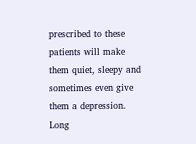prescribed to these patients will make them quiet, sleepy and sometimes even give them a depression. Long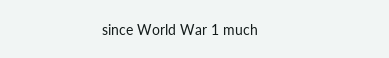since World War 1 much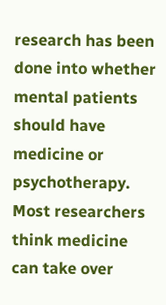research has been done into whether mental patients should have medicine or psychotherapy. Most researchers think medicine can take over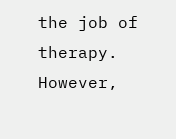the job of therapy. However,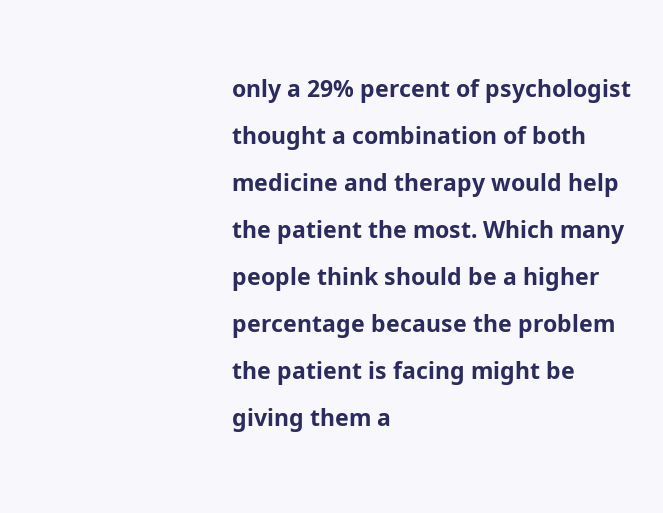only a 29% percent of psychologist thought a combination of both medicine and therapy would help the patient the most. Which many people think should be a higher percentage because the problem the patient is facing might be giving them a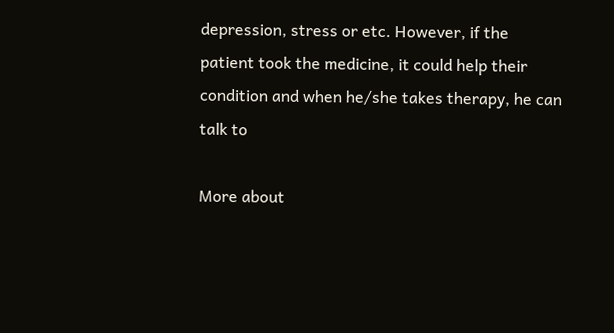depression, stress or etc. However, if the patient took the medicine, it could help their condition and when he/she takes therapy, he can talk to

More about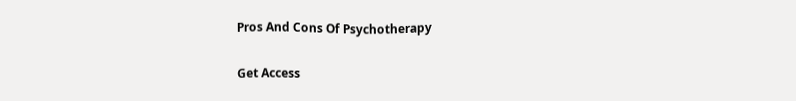Pros And Cons Of Psychotherapy

Get Access